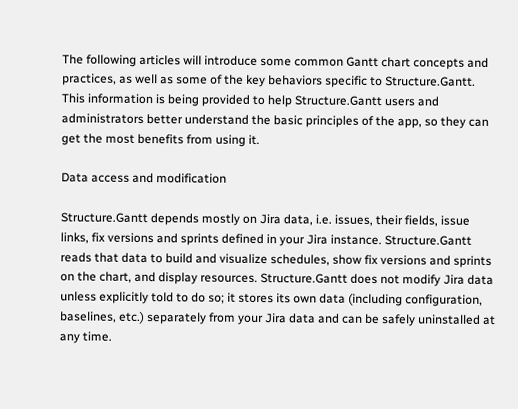The following articles will introduce some common Gantt chart concepts and practices, as well as some of the key behaviors specific to Structure.Gantt. This information is being provided to help Structure.Gantt users and administrators better understand the basic principles of the app, so they can get the most benefits from using it.

Data access and modification

Structure.Gantt depends mostly on Jira data, i.e. issues, their fields, issue links, fix versions and sprints defined in your Jira instance. Structure.Gantt reads that data to build and visualize schedules, show fix versions and sprints on the chart, and display resources. Structure.Gantt does not modify Jira data unless explicitly told to do so; it stores its own data (including configuration, baselines, etc.) separately from your Jira data and can be safely uninstalled at any time.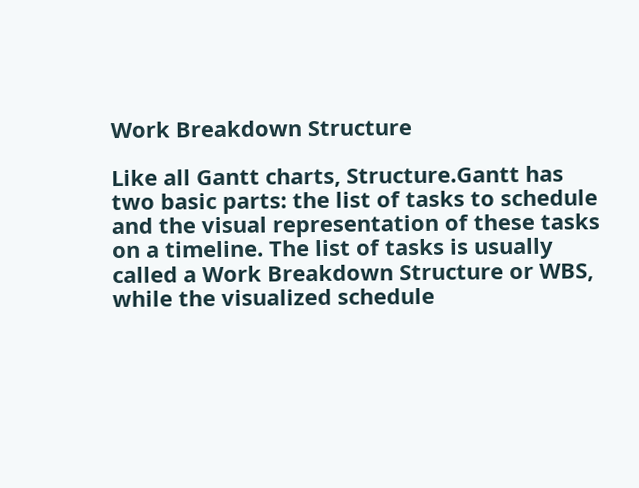Work Breakdown Structure

Like all Gantt charts, Structure.Gantt has two basic parts: the list of tasks to schedule and the visual representation of these tasks on a timeline. The list of tasks is usually called a Work Breakdown Structure or WBS, while the visualized schedule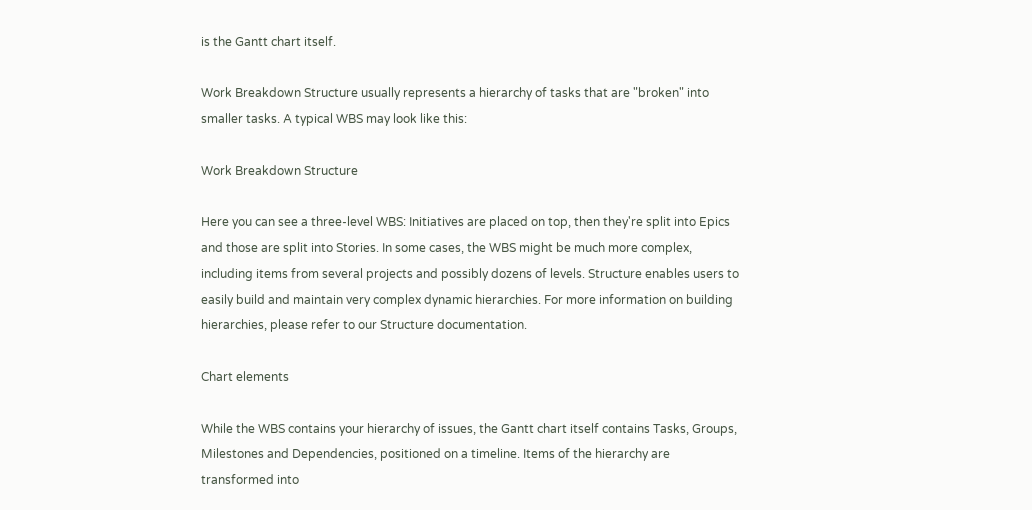is the Gantt chart itself.

Work Breakdown Structure usually represents a hierarchy of tasks that are "broken" into smaller tasks. A typical WBS may look like this:

Work Breakdown Structure

Here you can see a three-level WBS: Initiatives are placed on top, then they're split into Epics and those are split into Stories. In some cases, the WBS might be much more complex, including items from several projects and possibly dozens of levels. Structure enables users to easily build and maintain very complex dynamic hierarchies. For more information on building hierarchies, please refer to our Structure documentation.

Chart elements

While the WBS contains your hierarchy of issues, the Gantt chart itself contains Tasks, Groups, Milestones and Dependencies, positioned on a timeline. Items of the hierarchy are transformed into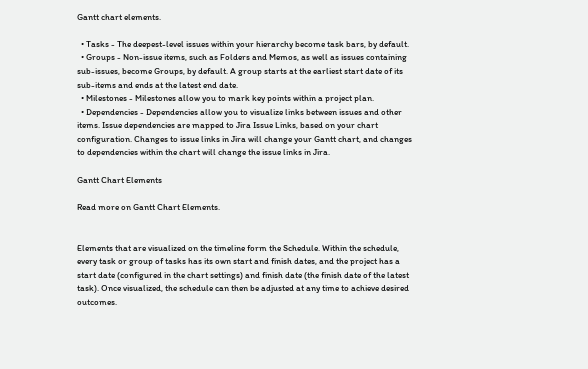Gantt chart elements.

  • Tasks - The deepest-level issues within your hierarchy become task bars, by default.
  • Groups - Non-issue items, such as Folders and Memos, as well as issues containing sub-issues, become Groups, by default. A group starts at the earliest start date of its sub-items and ends at the latest end date.
  • Milestones - Milestones allow you to mark key points within a project plan.
  • Dependencies - Dependencies allow you to visualize links between issues and other items. Issue dependencies are mapped to Jira Issue Links, based on your chart configuration. Changes to issue links in Jira will change your Gantt chart, and changes to dependencies within the chart will change the issue links in Jira.

Gantt Chart Elements

Read more on Gantt Chart Elements.


Elements that are visualized on the timeline form the Schedule. Within the schedule, every task or group of tasks has its own start and finish dates, and the project has a start date (configured in the chart settings) and finish date (the finish date of the latest task). Once visualized, the schedule can then be adjusted at any time to achieve desired outcomes.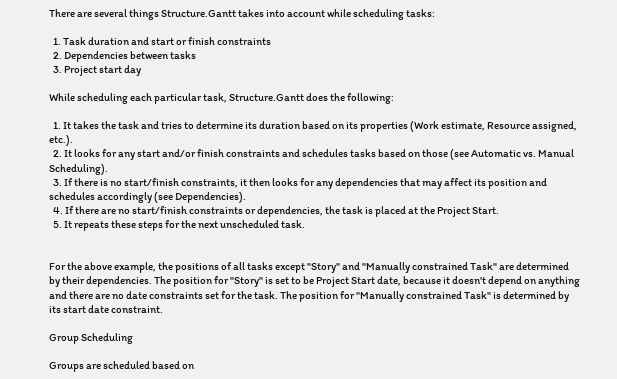There are several things Structure.Gantt takes into account while scheduling tasks:

  1. Task duration and start or finish constraints
  2. Dependencies between tasks
  3. Project start day

While scheduling each particular task, Structure.Gantt does the following:

  1. It takes the task and tries to determine its duration based on its properties (Work estimate, Resource assigned, etc.).
  2. It looks for any start and/or finish constraints and schedules tasks based on those (see Automatic vs. Manual Scheduling).
  3. If there is no start/finish constraints, it then looks for any dependencies that may affect its position and schedules accordingly (see Dependencies).
  4. If there are no start/finish constraints or dependencies, the task is placed at the Project Start.
  5. It repeats these steps for the next unscheduled task.


For the above example, the positions of all tasks except "Story" and "Manually constrained Task" are determined by their dependencies. The position for "Story" is set to be Project Start date, because it doesn't depend on anything and there are no date constraints set for the task. The position for "Manually constrained Task" is determined by its start date constraint.

Group Scheduling

Groups are scheduled based on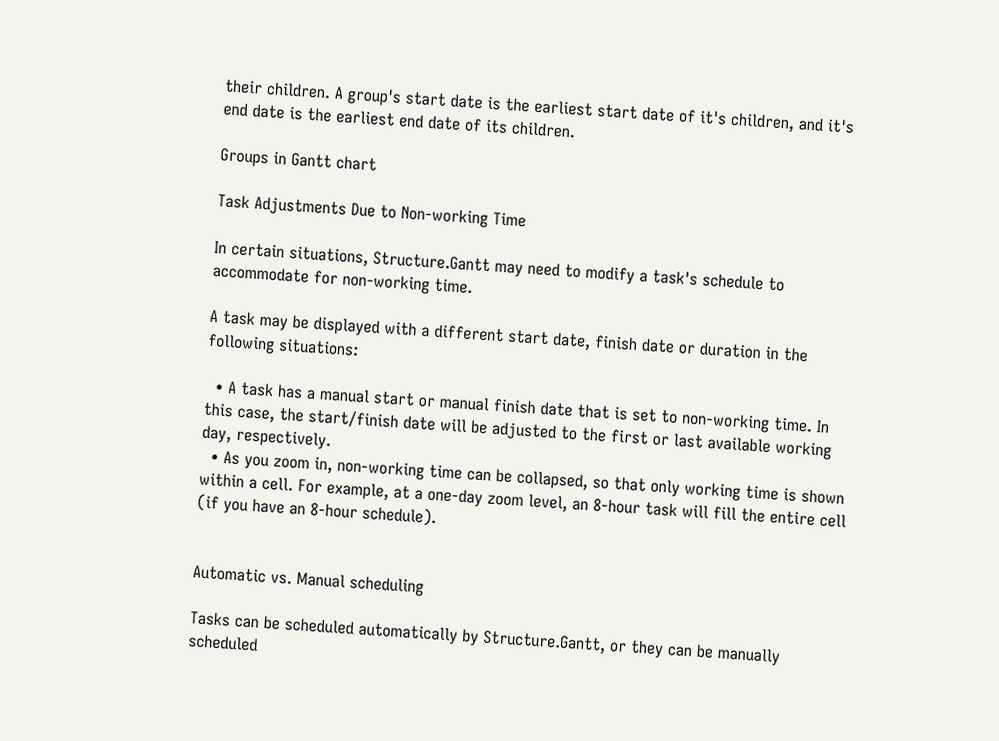their children. A group's start date is the earliest start date of it's children, and it's end date is the earliest end date of its children.

Groups in Gantt chart

Task Adjustments Due to Non-working Time

In certain situations, Structure.Gantt may need to modify a task's schedule to accommodate for non-working time.

A task may be displayed with a different start date, finish date or duration in the following situations:

  • A task has a manual start or manual finish date that is set to non-working time. In this case, the start/finish date will be adjusted to the first or last available working day, respectively.
  • As you zoom in, non-working time can be collapsed, so that only working time is shown within a cell. For example, at a one-day zoom level, an 8-hour task will fill the entire cell (if you have an 8-hour schedule).


Automatic vs. Manual scheduling

Tasks can be scheduled automatically by Structure.Gantt, or they can be manually scheduled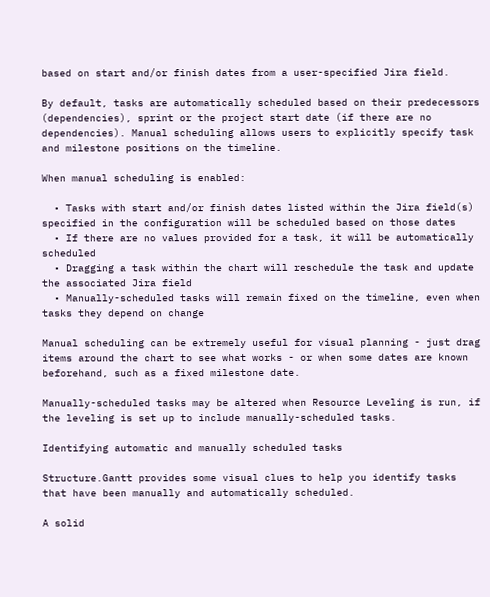based on start and/or finish dates from a user-specified Jira field.

By default, tasks are automatically scheduled based on their predecessors (dependencies), sprint or the project start date (if there are no dependencies). Manual scheduling allows users to explicitly specify task and milestone positions on the timeline.

When manual scheduling is enabled:

  • Tasks with start and/or finish dates listed within the Jira field(s) specified in the configuration will be scheduled based on those dates
  • If there are no values provided for a task, it will be automatically scheduled
  • Dragging a task within the chart will reschedule the task and update the associated Jira field
  • Manually-scheduled tasks will remain fixed on the timeline, even when tasks they depend on change

Manual scheduling can be extremely useful for visual planning - just drag items around the chart to see what works - or when some dates are known beforehand, such as a fixed milestone date.

Manually-scheduled tasks may be altered when Resource Leveling is run, if the leveling is set up to include manually-scheduled tasks.

Identifying automatic and manually scheduled tasks

Structure.Gantt provides some visual clues to help you identify tasks that have been manually and automatically scheduled.

A solid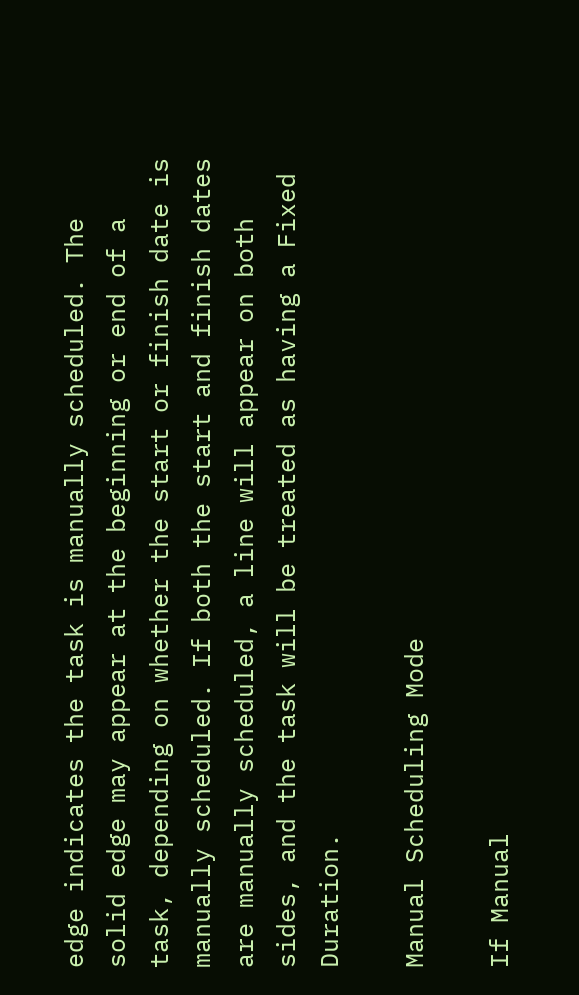edge indicates the task is manually scheduled. The solid edge may appear at the beginning or end of a task, depending on whether the start or finish date is manually scheduled. If both the start and finish dates are manually scheduled, a line will appear on both sides, and the task will be treated as having a Fixed Duration.

Manual Scheduling Mode

If Manual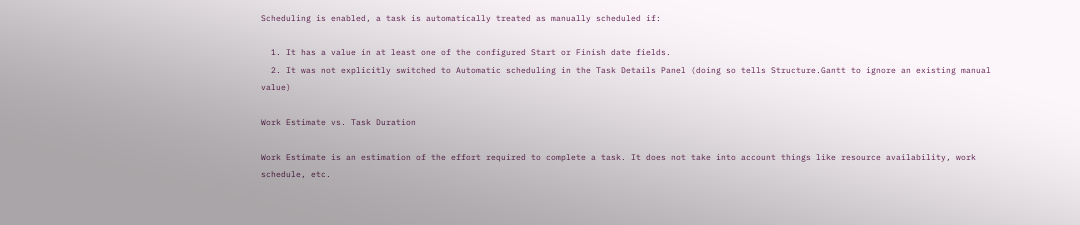Scheduling is enabled, a task is automatically treated as manually scheduled if:

  1. It has a value in at least one of the configured Start or Finish date fields.
  2. It was not explicitly switched to Automatic scheduling in the Task Details Panel (doing so tells Structure.Gantt to ignore an existing manual value)

Work Estimate vs. Task Duration

Work Estimate is an estimation of the effort required to complete a task. It does not take into account things like resource availability, work schedule, etc.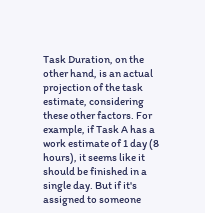Task Duration, on the other hand, is an actual projection of the task estimate, considering these other factors. For example, if Task A has a work estimate of 1 day (8 hours), it seems like it should be finished in a single day. But if it's assigned to someone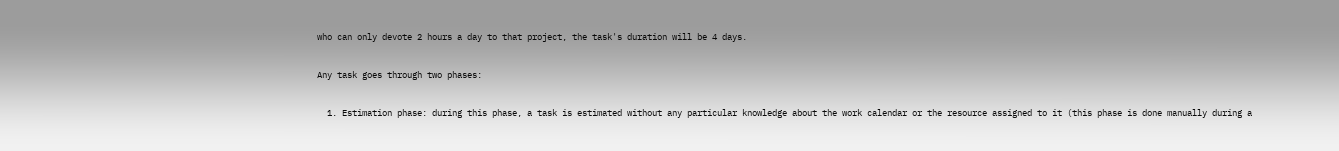who can only devote 2 hours a day to that project, the task's duration will be 4 days.

Any task goes through two phases:

  1. Estimation phase: during this phase, a task is estimated without any particular knowledge about the work calendar or the resource assigned to it (this phase is done manually during a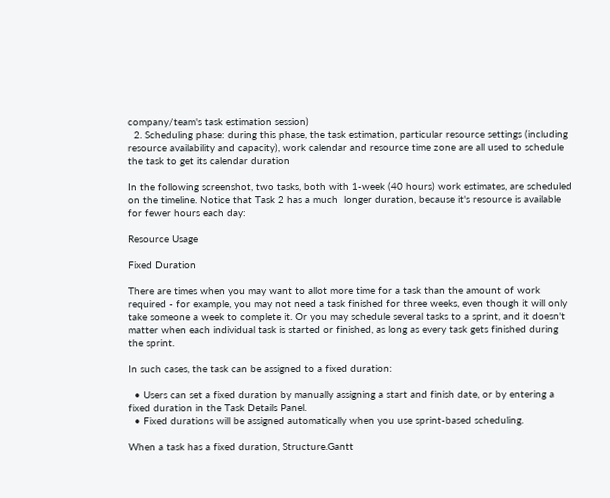company/team's task estimation session)
  2. Scheduling phase: during this phase, the task estimation, particular resource settings (including resource availability and capacity), work calendar and resource time zone are all used to schedule the task to get its calendar duration

In the following screenshot, two tasks, both with 1-week (40 hours) work estimates, are scheduled on the timeline. Notice that Task 2 has a much  longer duration, because it's resource is available for fewer hours each day:

Resource Usage

Fixed Duration

There are times when you may want to allot more time for a task than the amount of work required - for example, you may not need a task finished for three weeks, even though it will only take someone a week to complete it. Or you may schedule several tasks to a sprint, and it doesn't matter when each individual task is started or finished, as long as every task gets finished during the sprint.

In such cases, the task can be assigned to a fixed duration:

  • Users can set a fixed duration by manually assigning a start and finish date, or by entering a fixed duration in the Task Details Panel.
  • Fixed durations will be assigned automatically when you use sprint-based scheduling.

When a task has a fixed duration, Structure.Gantt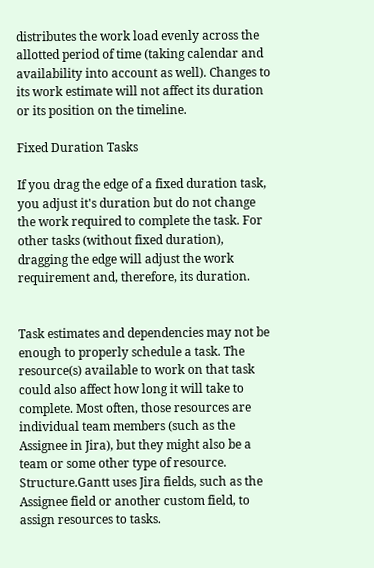distributes the work load evenly across the allotted period of time (taking calendar and availability into account as well). Changes to its work estimate will not affect its duration or its position on the timeline.

Fixed Duration Tasks

If you drag the edge of a fixed duration task, you adjust it's duration but do not change the work required to complete the task. For other tasks (without fixed duration), dragging the edge will adjust the work requirement and, therefore, its duration.


Task estimates and dependencies may not be enough to properly schedule a task. The resource(s) available to work on that task could also affect how long it will take to complete. Most often, those resources are individual team members (such as the Assignee in Jira), but they might also be a team or some other type of resource. Structure.Gantt uses Jira fields, such as the Assignee field or another custom field, to assign resources to tasks.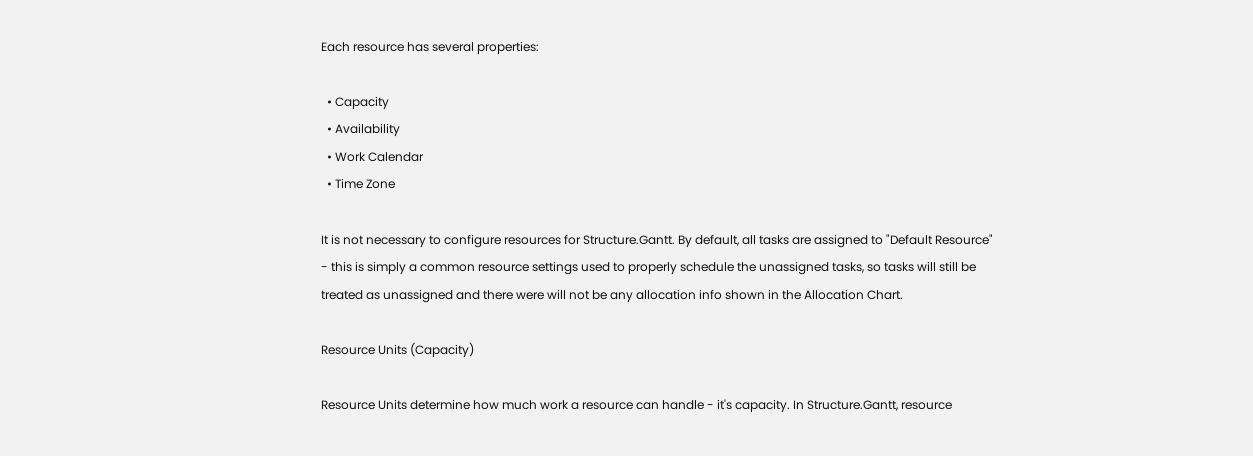Each resource has several properties:

  • Capacity
  • Availability
  • Work Calendar
  • Time Zone

It is not necessary to configure resources for Structure.Gantt. By default, all tasks are assigned to "Default Resource" - this is simply a common resource settings used to properly schedule the unassigned tasks, so tasks will still be treated as unassigned and there were will not be any allocation info shown in the Allocation Chart.

Resource Units (Capacity)

Resource Units determine how much work a resource can handle - it's capacity. In Structure.Gantt, resource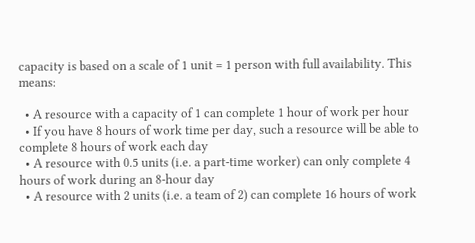capacity is based on a scale of 1 unit = 1 person with full availability. This means:

  • A resource with a capacity of 1 can complete 1 hour of work per hour
  • If you have 8 hours of work time per day, such a resource will be able to complete 8 hours of work each day
  • A resource with 0.5 units (i.e. a part-time worker) can only complete 4 hours of work during an 8-hour day
  • A resource with 2 units (i.e. a team of 2) can complete 16 hours of work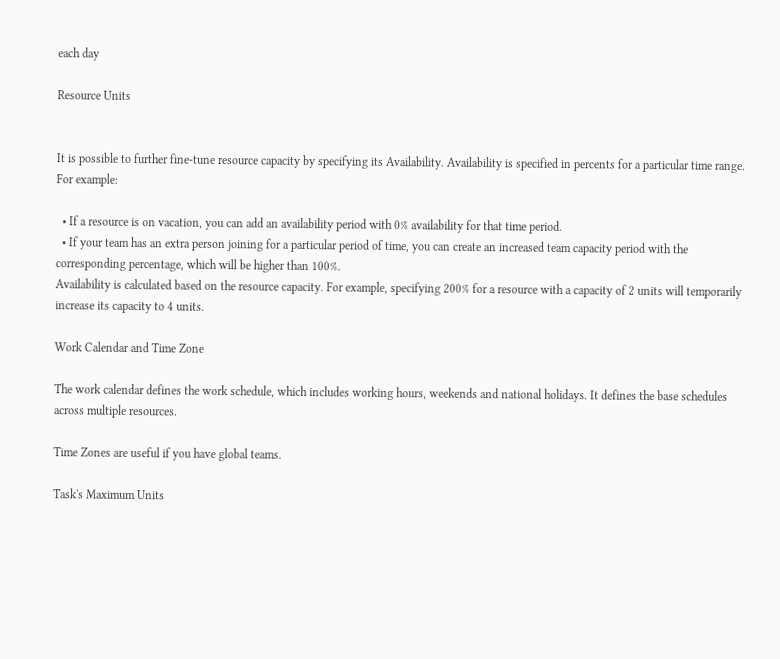each day

Resource Units


It is possible to further fine-tune resource capacity by specifying its Availability. Availability is specified in percents for a particular time range. For example:

  • If a resource is on vacation, you can add an availability period with 0% availability for that time period.
  • If your team has an extra person joining for a particular period of time, you can create an increased team capacity period with the corresponding percentage, which will be higher than 100%.
Availability is calculated based on the resource capacity. For example, specifying 200% for a resource with a capacity of 2 units will temporarily increase its capacity to 4 units.

Work Calendar and Time Zone

The work calendar defines the work schedule, which includes working hours, weekends and national holidays. It defines the base schedules across multiple resources.

Time Zones are useful if you have global teams.

Task's Maximum Units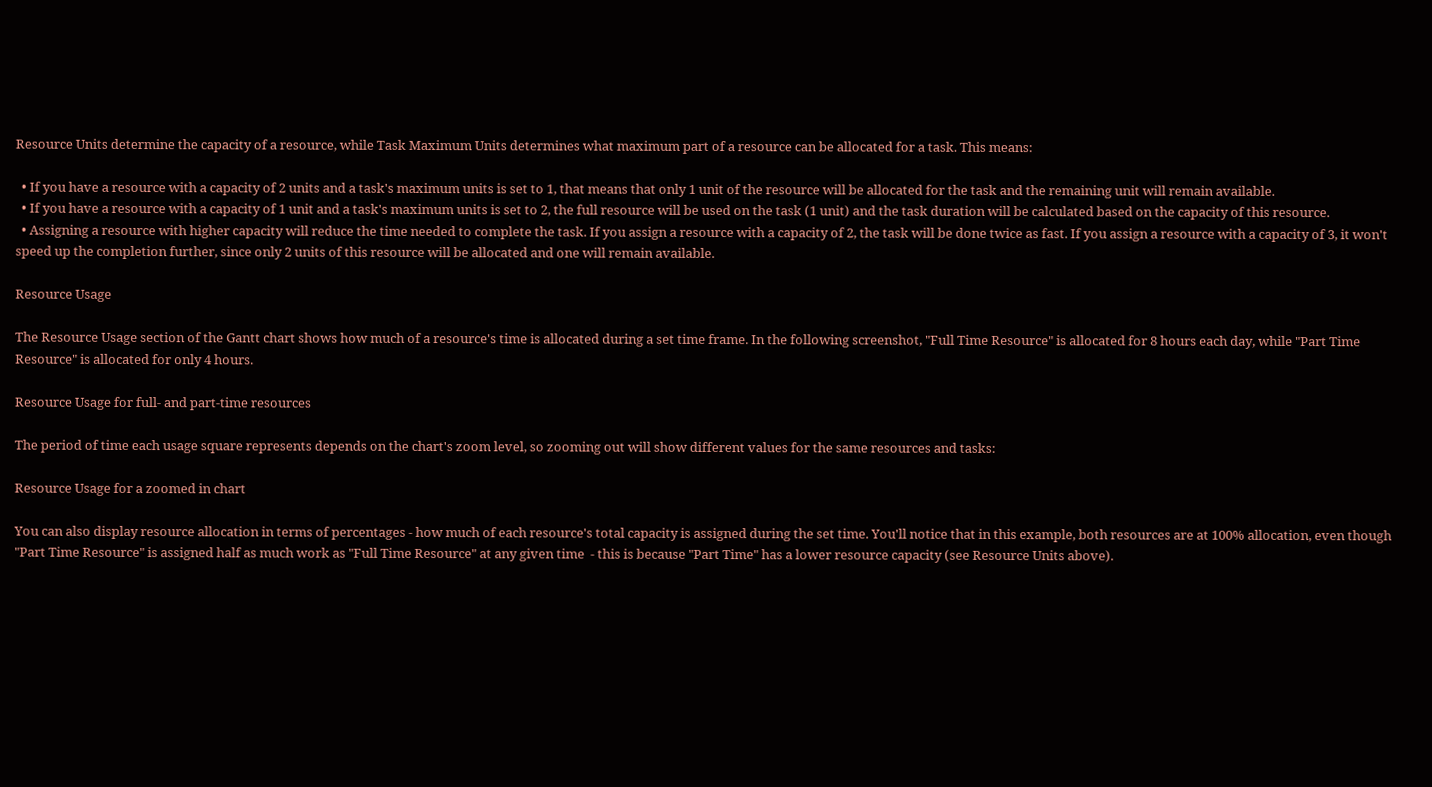Resource Units determine the capacity of a resource, while Task Maximum Units determines what maximum part of a resource can be allocated for a task. This means:

  • If you have a resource with a capacity of 2 units and a task's maximum units is set to 1, that means that only 1 unit of the resource will be allocated for the task and the remaining unit will remain available.
  • If you have a resource with a capacity of 1 unit and a task's maximum units is set to 2, the full resource will be used on the task (1 unit) and the task duration will be calculated based on the capacity of this resource.
  • Assigning a resource with higher capacity will reduce the time needed to complete the task. If you assign a resource with a capacity of 2, the task will be done twice as fast. If you assign a resource with a capacity of 3, it won't speed up the completion further, since only 2 units of this resource will be allocated and one will remain available.

Resource Usage

The Resource Usage section of the Gantt chart shows how much of a resource's time is allocated during a set time frame. In the following screenshot, "Full Time Resource" is allocated for 8 hours each day, while "Part Time Resource" is allocated for only 4 hours.

Resource Usage for full- and part-time resources

The period of time each usage square represents depends on the chart's zoom level, so zooming out will show different values for the same resources and tasks:

Resource Usage for a zoomed in chart

You can also display resource allocation in terms of percentages - how much of each resource's total capacity is assigned during the set time. You'll notice that in this example, both resources are at 100% allocation, even though "Part Time Resource" is assigned half as much work as "Full Time Resource" at any given time  - this is because "Part Time" has a lower resource capacity (see Resource Units above).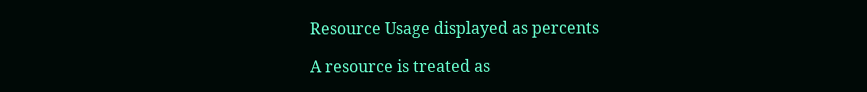Resource Usage displayed as percents

A resource is treated as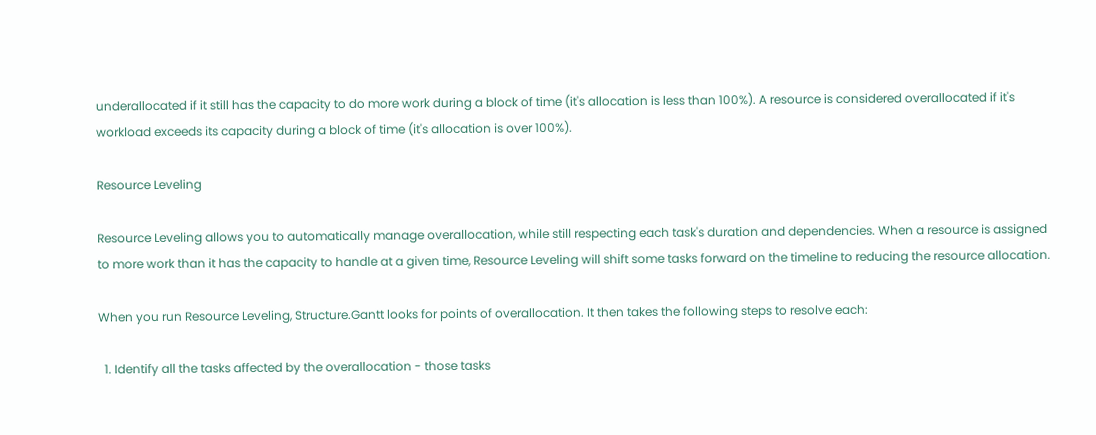underallocated if it still has the capacity to do more work during a block of time (it's allocation is less than 100%). A resource is considered overallocated if it's workload exceeds its capacity during a block of time (it's allocation is over 100%).

Resource Leveling

Resource Leveling allows you to automatically manage overallocation, while still respecting each task's duration and dependencies. When a resource is assigned to more work than it has the capacity to handle at a given time, Resource Leveling will shift some tasks forward on the timeline to reducing the resource allocation.

When you run Resource Leveling, Structure.Gantt looks for points of overallocation. It then takes the following steps to resolve each:

  1. Identify all the tasks affected by the overallocation - those tasks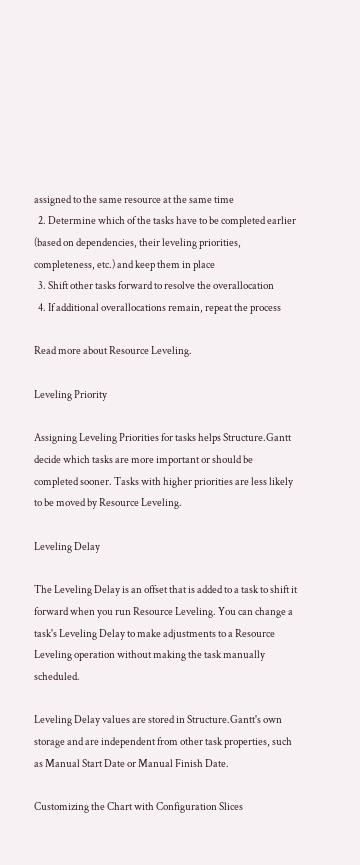assigned to the same resource at the same time
  2. Determine which of the tasks have to be completed earlier (based on dependencies, their leveling priorities, completeness, etc.) and keep them in place
  3. Shift other tasks forward to resolve the overallocation
  4. If additional overallocations remain, repeat the process

Read more about Resource Leveling.

Leveling Priority

Assigning Leveling Priorities for tasks helps Structure.Gantt decide which tasks are more important or should be completed sooner. Tasks with higher priorities are less likely to be moved by Resource Leveling.

Leveling Delay

The Leveling Delay is an offset that is added to a task to shift it forward when you run Resource Leveling. You can change a task's Leveling Delay to make adjustments to a Resource Leveling operation without making the task manually scheduled.

Leveling Delay values are stored in Structure.Gantt's own storage and are independent from other task properties, such as Manual Start Date or Manual Finish Date.

Customizing the Chart with Configuration Slices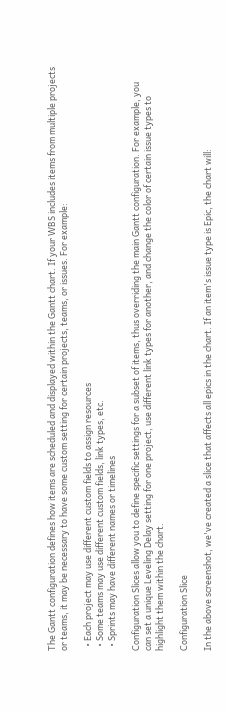The Gantt configuration defines how items are scheduled and displayed within the Gantt chart. If your WBS includes items from multiple projects or teams, it may be necessary to have some custom setting for certain projects, teams, or issues. For example:

  • Each project may use different custom fields to assign resources
  • Some teams may use different custom fields, link types, etc.
  • Sprints may have different names or timelines

Configuration Slices allow you to define specific settings for a subset of items, thus overriding the main Gantt configuration. For example, you can set a unique Leveling Delay setting for one project, use different link types for another, and change the color of certain issue types to highlight them within the chart.

Configuration Slice

In the above screenshot, we've created a slice that affects all epics in the chart. If an item's issue type is Epic, the chart will: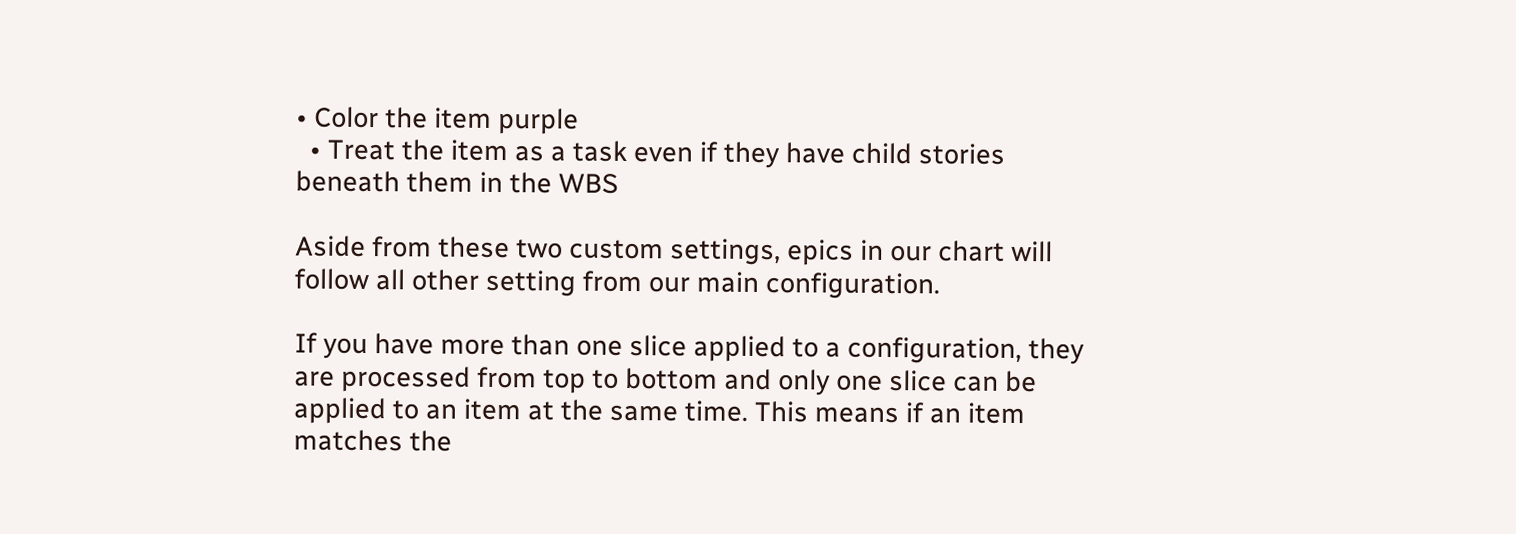• Color the item purple
  • Treat the item as a task even if they have child stories beneath them in the WBS

Aside from these two custom settings, epics in our chart will follow all other setting from our main configuration.

If you have more than one slice applied to a configuration, they are processed from top to bottom and only one slice can be applied to an item at the same time. This means if an item matches the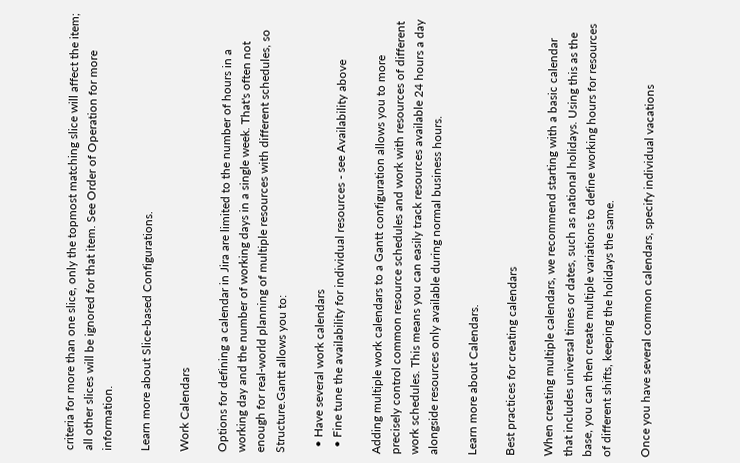criteria for more than one slice, only the topmost matching slice will affect the item; all other slices will be ignored for that item. See Order of Operation for more information.

Learn more about Slice-based Configurations.

Work Calendars

Options for defining a calendar in Jira are limited to the number of hours in a working day and the number of working days in a single week. That's often not enough for real-world planning of multiple resources with different schedules, so Structure.Gantt allows you to:

  • Have several work calendars
  • Fine tune the availability for individual resources - see Availability above

Adding multiple work calendars to a Gantt configuration allows you to more precisely control common resource schedules and work with resources of different work schedules. This means you can easily track resources available 24 hours a day alongside resources only available during normal business hours.

Learn more about Calendars.

Best practices for creating calendars

When creating multiple calendars, we recommend starting with a basic calendar that includes universal times or dates, such as national holidays. Using this as the base, you can then create multiple variations to define working hours for resources of different shifts, keeping the holidays the same.

Once you have several common calendars, specify individual vacations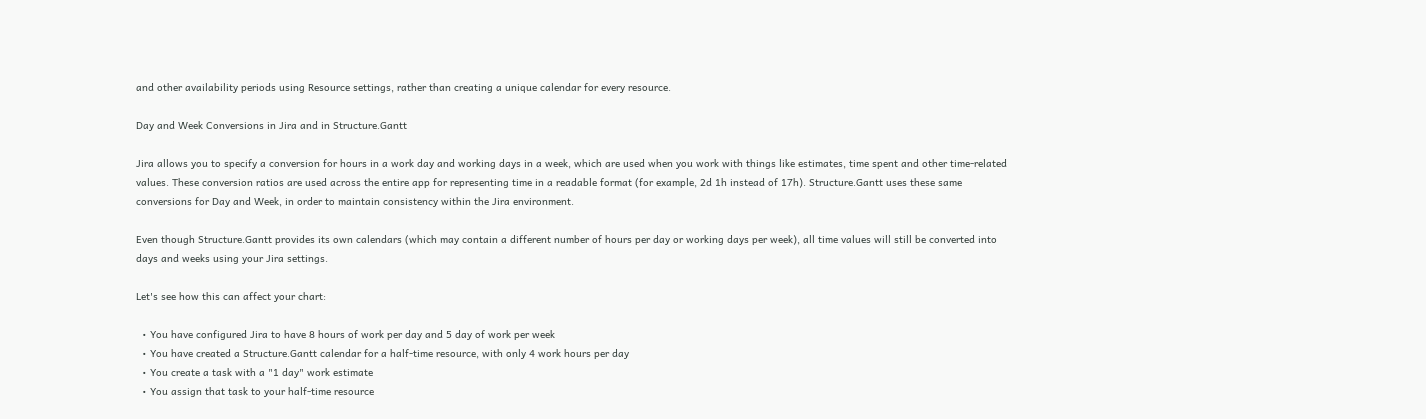and other availability periods using Resource settings, rather than creating a unique calendar for every resource.

Day and Week Conversions in Jira and in Structure.Gantt

Jira allows you to specify a conversion for hours in a work day and working days in a week, which are used when you work with things like estimates, time spent and other time-related values. These conversion ratios are used across the entire app for representing time in a readable format (for example, 2d 1h instead of 17h). Structure.Gantt uses these same conversions for Day and Week, in order to maintain consistency within the Jira environment.

Even though Structure.Gantt provides its own calendars (which may contain a different number of hours per day or working days per week), all time values will still be converted into days and weeks using your Jira settings.

Let's see how this can affect your chart:

  • You have configured Jira to have 8 hours of work per day and 5 day of work per week
  • You have created a Structure.Gantt calendar for a half-time resource, with only 4 work hours per day
  • You create a task with a "1 day" work estimate
  • You assign that task to your half-time resource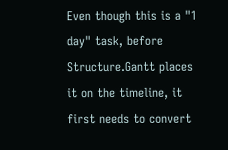Even though this is a "1 day" task, before Structure.Gantt places it on the timeline, it first needs to convert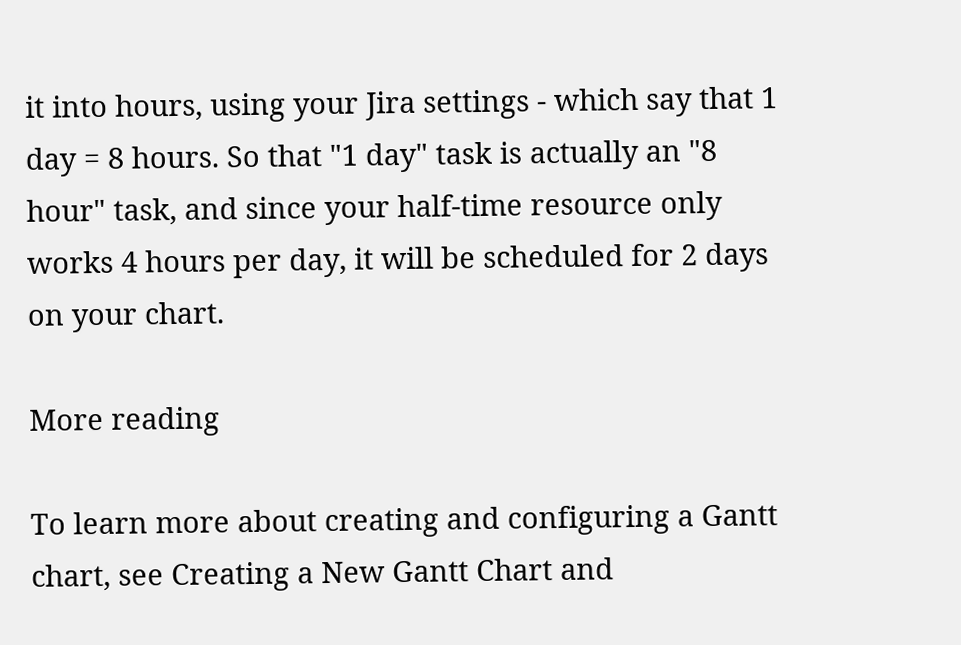it into hours, using your Jira settings - which say that 1 day = 8 hours. So that "1 day" task is actually an "8 hour" task, and since your half-time resource only works 4 hours per day, it will be scheduled for 2 days on your chart.

More reading

To learn more about creating and configuring a Gantt chart, see Creating a New Gantt Chart and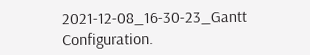2021-12-08_16-30-23_Gantt Configuration.